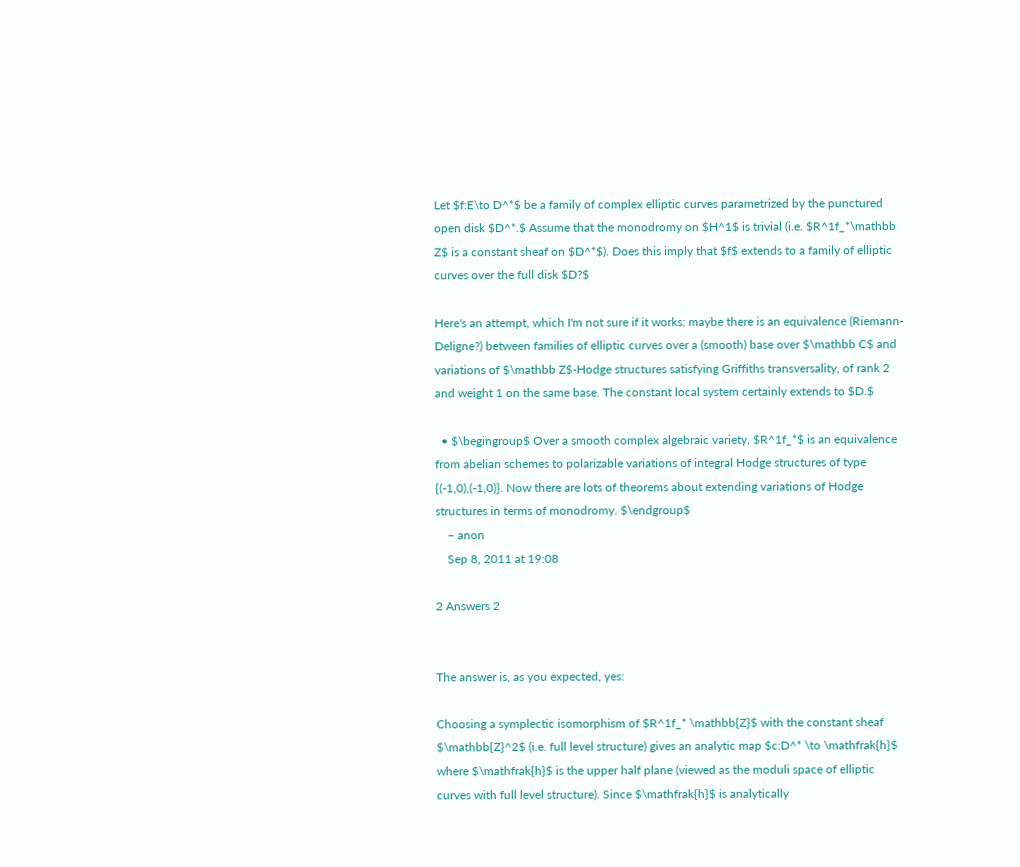Let $f:E\to D^*$ be a family of complex elliptic curves parametrized by the punctured open disk $D^*.$ Assume that the monodromy on $H^1$ is trivial (i.e. $R^1f_*\mathbb Z$ is a constant sheaf on $D^*$). Does this imply that $f$ extends to a family of elliptic curves over the full disk $D?$

Here's an attempt, which I'm not sure if it works: maybe there is an equivalence (Riemann-Deligne?) between families of elliptic curves over a (smooth) base over $\mathbb C$ and variations of $\mathbb Z$-Hodge structures satisfying Griffiths transversality, of rank 2 and weight 1 on the same base. The constant local system certainly extends to $D.$

  • $\begingroup$ Over a smooth complex algebraic variety, $R^1f_*$ is an equivalence from abelian schemes to polarizable variations of integral Hodge structures of type {(-1,0),(-1,0)}. Now there are lots of theorems about extending variations of Hodge structures in terms of monodromy. $\endgroup$
    – anon
    Sep 8, 2011 at 19:08

2 Answers 2


The answer is, as you expected, yes:

Choosing a symplectic isomorphism of $R^1f_* \mathbb{Z}$ with the constant sheaf $\mathbb{Z}^2$ (i.e. full level structure) gives an analytic map $c:D^* \to \mathfrak{h}$ where $\mathfrak{h}$ is the upper half plane (viewed as the moduli space of elliptic curves with full level structure). Since $\mathfrak{h}$ is analytically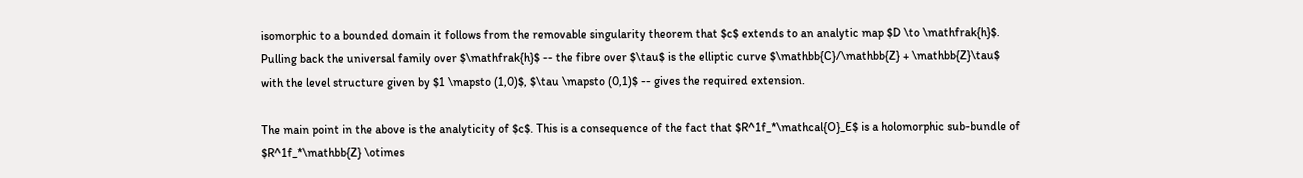isomorphic to a bounded domain it follows from the removable singularity theorem that $c$ extends to an analytic map $D \to \mathfrak{h}$. Pulling back the universal family over $\mathfrak{h}$ -- the fibre over $\tau$ is the elliptic curve $\mathbb{C}/\mathbb{Z} + \mathbb{Z}\tau$ with the level structure given by $1 \mapsto (1,0)$, $\tau \mapsto (0,1)$ -- gives the required extension.

The main point in the above is the analyticity of $c$. This is a consequence of the fact that $R^1f_*\mathcal{O}_E$ is a holomorphic sub-bundle of $R^1f_*\mathbb{Z} \otimes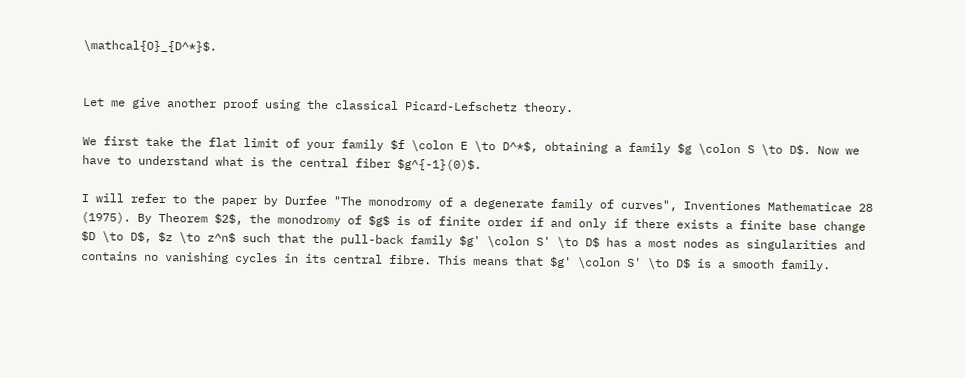\mathcal{O}_{D^*}$.


Let me give another proof using the classical Picard-Lefschetz theory.

We first take the flat limit of your family $f \colon E \to D^*$, obtaining a family $g \colon S \to D$. Now we have to understand what is the central fiber $g^{-1}(0)$.

I will refer to the paper by Durfee "The monodromy of a degenerate family of curves", Inventiones Mathematicae 28 (1975). By Theorem $2$, the monodromy of $g$ is of finite order if and only if there exists a finite base change $D \to D$, $z \to z^n$ such that the pull-back family $g' \colon S' \to D$ has a most nodes as singularities and contains no vanishing cycles in its central fibre. This means that $g' \colon S' \to D$ is a smooth family.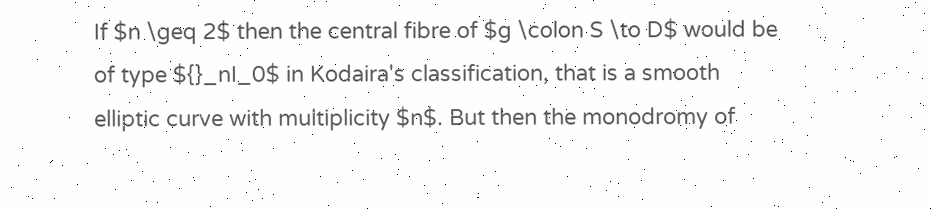If $n \geq 2$ then the central fibre of $g \colon S \to D$ would be of type ${}_nI_0$ in Kodaira's classification, that is a smooth elliptic curve with multiplicity $n$. But then the monodromy of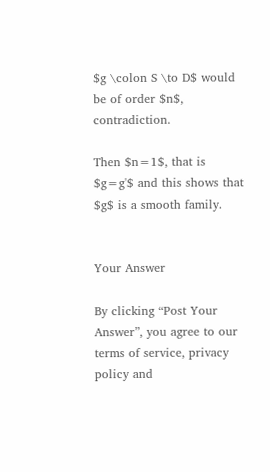$g \colon S \to D$ would be of order $n$, contradiction.

Then $n=1$, that is $g=g'$ and this shows that $g$ is a smooth family.


Your Answer

By clicking “Post Your Answer”, you agree to our terms of service, privacy policy and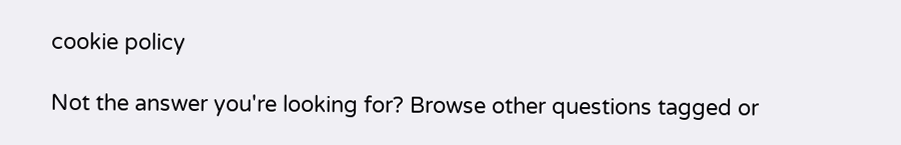cookie policy

Not the answer you're looking for? Browse other questions tagged or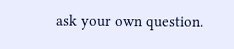ask your own question.